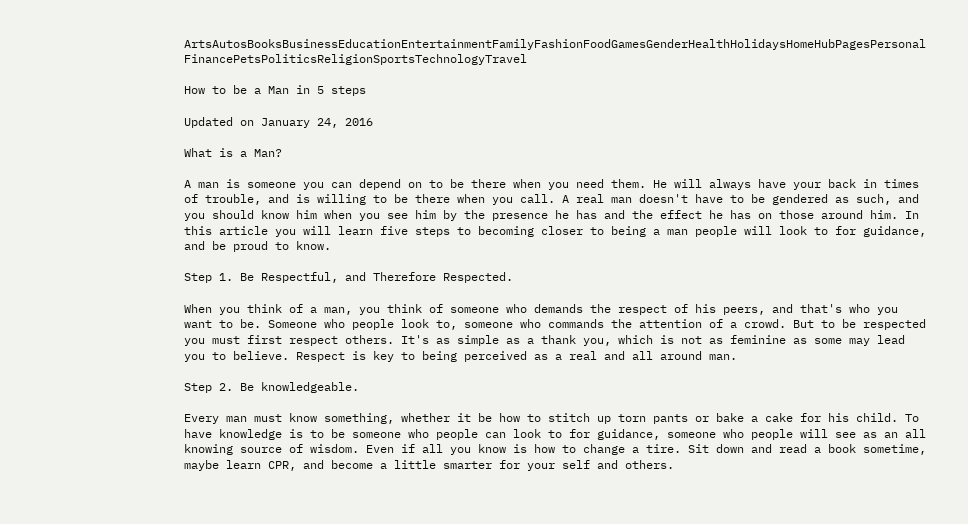ArtsAutosBooksBusinessEducationEntertainmentFamilyFashionFoodGamesGenderHealthHolidaysHomeHubPagesPersonal FinancePetsPoliticsReligionSportsTechnologyTravel

How to be a Man in 5 steps

Updated on January 24, 2016

What is a Man?

A man is someone you can depend on to be there when you need them. He will always have your back in times of trouble, and is willing to be there when you call. A real man doesn't have to be gendered as such, and you should know him when you see him by the presence he has and the effect he has on those around him. In this article you will learn five steps to becoming closer to being a man people will look to for guidance, and be proud to know.

Step 1. Be Respectful, and Therefore Respected.

When you think of a man, you think of someone who demands the respect of his peers, and that's who you want to be. Someone who people look to, someone who commands the attention of a crowd. But to be respected you must first respect others. It's as simple as a thank you, which is not as feminine as some may lead you to believe. Respect is key to being perceived as a real and all around man.

Step 2. Be knowledgeable.

Every man must know something, whether it be how to stitch up torn pants or bake a cake for his child. To have knowledge is to be someone who people can look to for guidance, someone who people will see as an all knowing source of wisdom. Even if all you know is how to change a tire. Sit down and read a book sometime, maybe learn CPR, and become a little smarter for your self and others.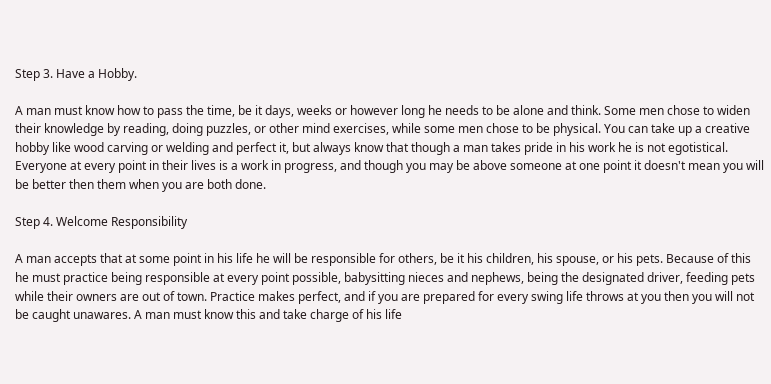Step 3. Have a Hobby.

A man must know how to pass the time, be it days, weeks or however long he needs to be alone and think. Some men chose to widen their knowledge by reading, doing puzzles, or other mind exercises, while some men chose to be physical. You can take up a creative hobby like wood carving or welding and perfect it, but always know that though a man takes pride in his work he is not egotistical. Everyone at every point in their lives is a work in progress, and though you may be above someone at one point it doesn't mean you will be better then them when you are both done.

Step 4. Welcome Responsibility

A man accepts that at some point in his life he will be responsible for others, be it his children, his spouse, or his pets. Because of this he must practice being responsible at every point possible, babysitting nieces and nephews, being the designated driver, feeding pets while their owners are out of town. Practice makes perfect, and if you are prepared for every swing life throws at you then you will not be caught unawares. A man must know this and take charge of his life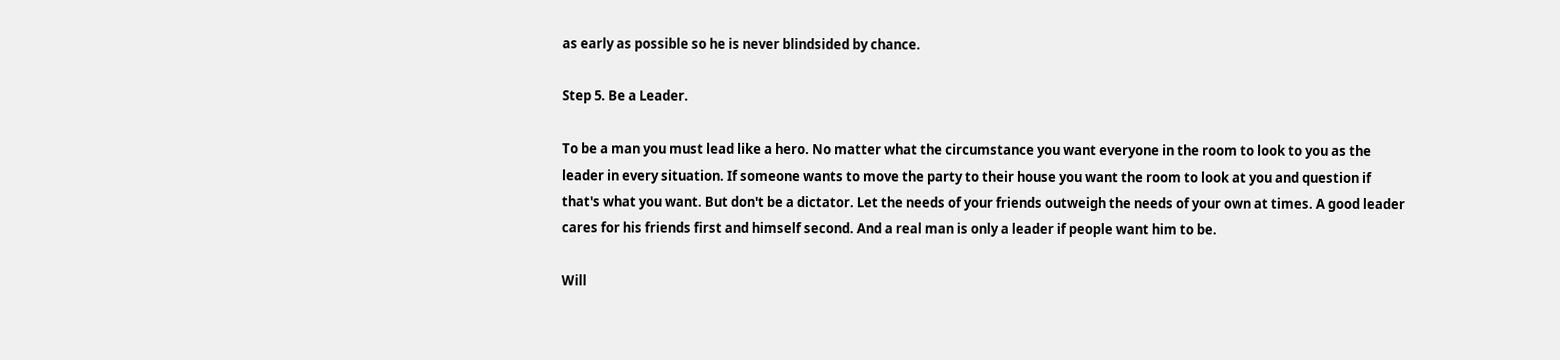as early as possible so he is never blindsided by chance.

Step 5. Be a Leader.

To be a man you must lead like a hero. No matter what the circumstance you want everyone in the room to look to you as the leader in every situation. If someone wants to move the party to their house you want the room to look at you and question if that's what you want. But don't be a dictator. Let the needs of your friends outweigh the needs of your own at times. A good leader cares for his friends first and himself second. And a real man is only a leader if people want him to be.

Will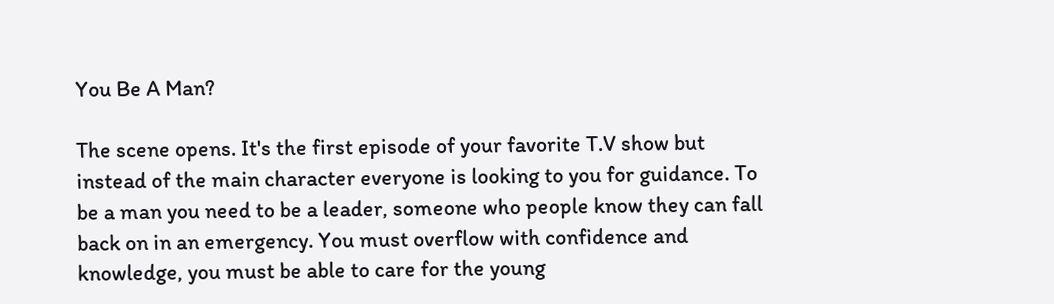You Be A Man?

The scene opens. It's the first episode of your favorite T.V show but instead of the main character everyone is looking to you for guidance. To be a man you need to be a leader, someone who people know they can fall back on in an emergency. You must overflow with confidence and knowledge, you must be able to care for the young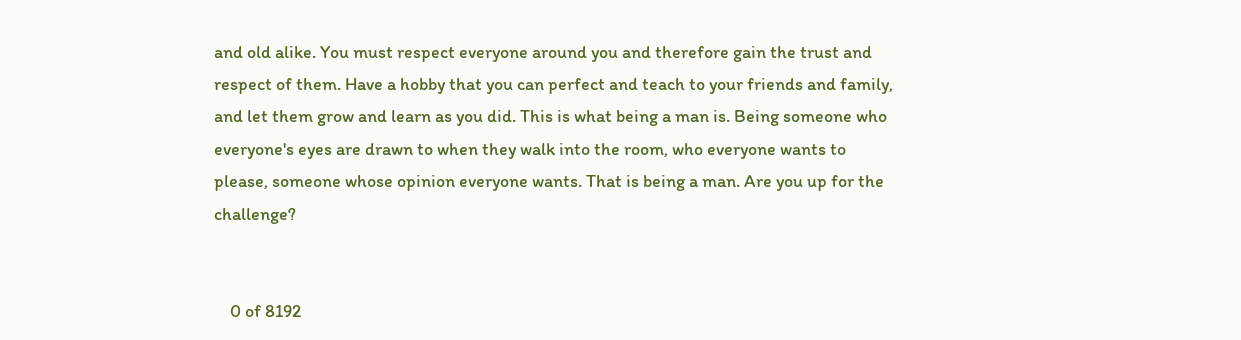and old alike. You must respect everyone around you and therefore gain the trust and respect of them. Have a hobby that you can perfect and teach to your friends and family, and let them grow and learn as you did. This is what being a man is. Being someone who everyone's eyes are drawn to when they walk into the room, who everyone wants to please, someone whose opinion everyone wants. That is being a man. Are you up for the challenge?


    0 of 8192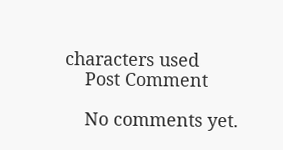characters used
    Post Comment

    No comments yet.